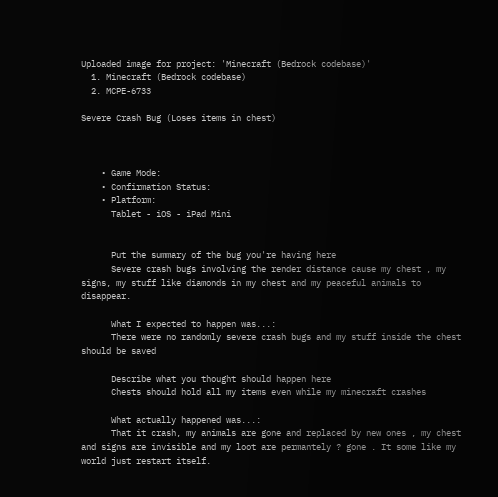Uploaded image for project: 'Minecraft (Bedrock codebase)'
  1. Minecraft (Bedrock codebase)
  2. MCPE-6733

Severe Crash Bug (Loses items in chest)



    • Game Mode:
    • Confirmation Status:
    • Platform:
      Tablet - iOS - iPad Mini


      Put the summary of the bug you're having here
      Severe crash bugs involving the render distance cause my chest , my signs, my stuff like diamonds in my chest and my peaceful animals to disappear.

      What I expected to happen was...:
      There were no randomly severe crash bugs and my stuff inside the chest should be saved

      Describe what you thought should happen here
      Chests should hold all my items even while my minecraft crashes

      What actually happened was...:
      That it crash, my animals are gone and replaced by new ones , my chest and signs are invisible and my loot are permantely ? gone . It some like my world just restart itself.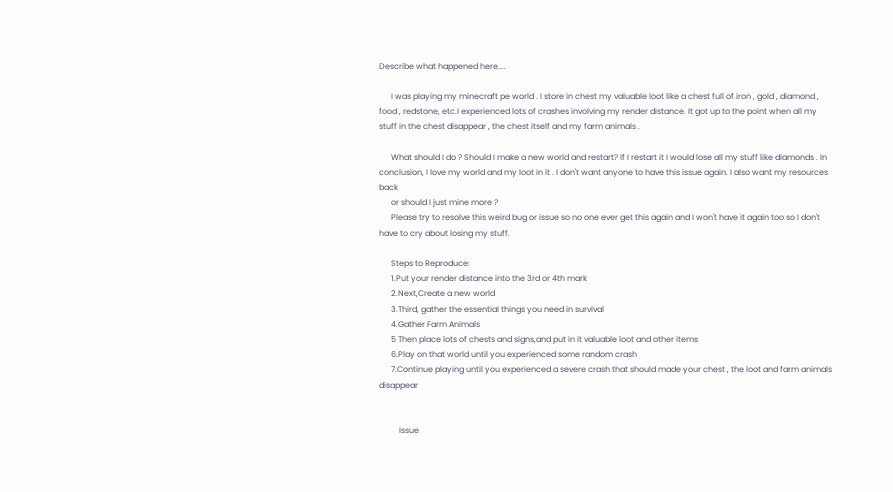Describe what happened here....

      I was playing my minecraft pe world . I store in chest my valuable loot like a chest full of iron , gold , diamond , food , redstone, etc.I experienced lots of crashes involving my render distance. It got up to the point when all my stuff in the chest disappear , the chest itself and my farm animals .

      What should I do ? Should I make a new world and restart? If I restart it I would lose all my stuff like diamonds . In conclusion, I love my world and my loot in it . I don't want anyone to have this issue again. I also want my resources back
      or should I just mine more ?
      Please try to resolve this weird bug or issue so no one ever get this again and I won't have it again too so I don't have to cry about losing my stuff.

      Steps to Reproduce:
      1.Put your render distance into the 3rd or 4th mark
      2.Next,Create a new world
      3.Third, gather the essential things you need in survival
      4.Gather Farm Animals
      5 Then place lots of chests and signs,and put in it valuable loot and other items
      6.Play on that world until you experienced some random crash
      7.Continue playing until you experienced a severe crash that should made your chest , the loot and farm animals disappear


          Issue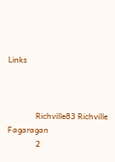Links



              Richville83 Richville Fagaragan
              2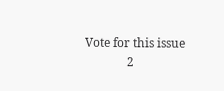Vote for this issue
              2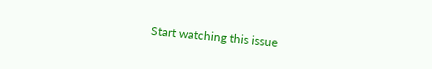Start watching this issue